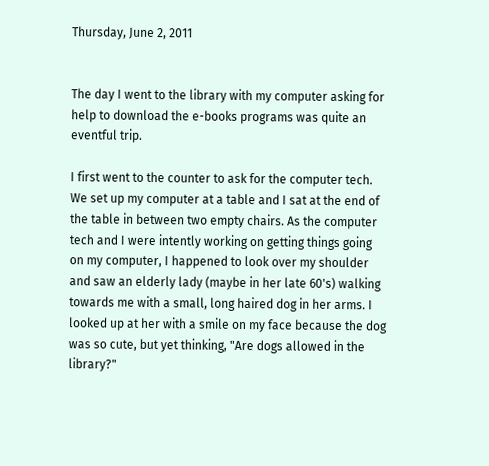Thursday, June 2, 2011


The day I went to the library with my computer asking for help to download the e-books programs was quite an eventful trip.

I first went to the counter to ask for the computer tech. We set up my computer at a table and I sat at the end of the table in between two empty chairs. As the computer tech and I were intently working on getting things going on my computer, I happened to look over my shoulder and saw an elderly lady (maybe in her late 60's) walking towards me with a small, long haired dog in her arms. I looked up at her with a smile on my face because the dog was so cute, but yet thinking, "Are dogs allowed in the library?"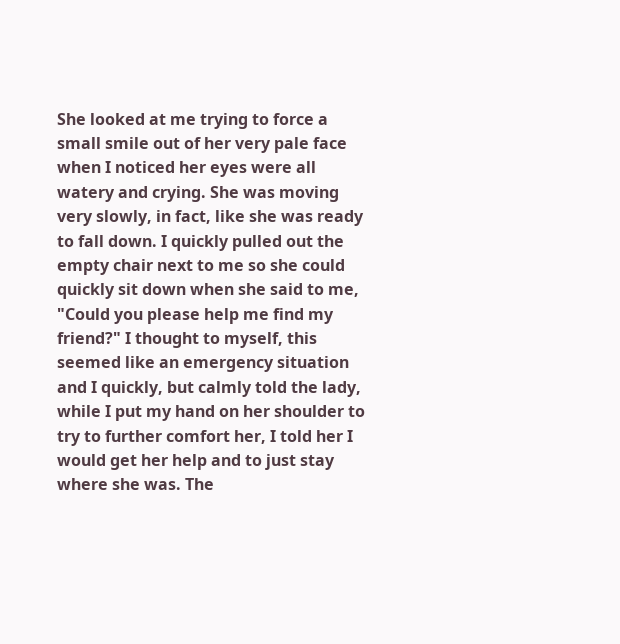She looked at me trying to force a small smile out of her very pale face when I noticed her eyes were all watery and crying. She was moving very slowly, in fact, like she was ready to fall down. I quickly pulled out the empty chair next to me so she could quickly sit down when she said to me, "Could you please help me find my friend?" I thought to myself, this seemed like an emergency situation and I quickly, but calmly told the lady, while I put my hand on her shoulder to try to further comfort her, I told her I would get her help and to just stay where she was. The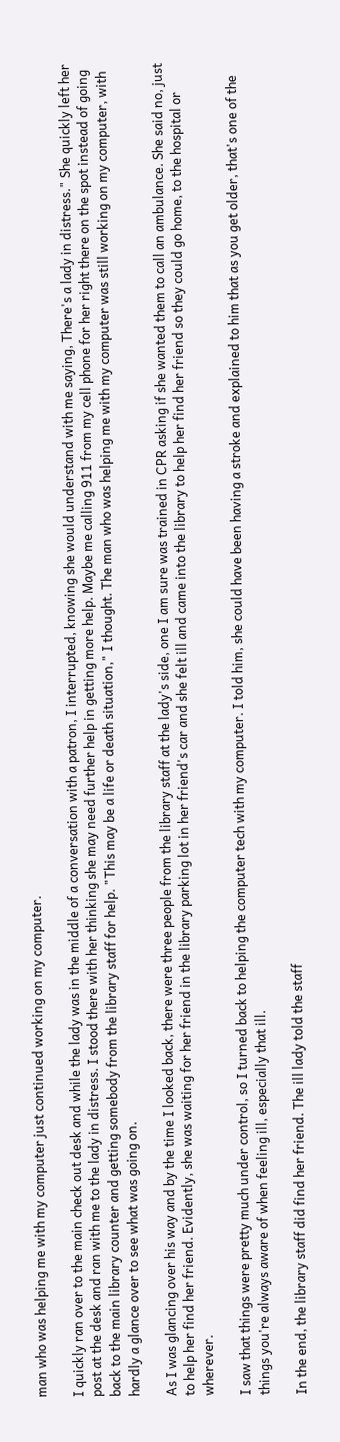man who was helping me with my computer just continued working on my computer.

I quickly ran over to the main check out desk and while the lady was in the middle of a conversation with a patron, I interrupted, knowing she would understand with me saying, There's a lady in distress." She quickly left her post at the desk and ran with me to the lady in distress. I stood there with her thinking she may need further help in getting more help. Maybe me calling 911 from my cell phone for her right there on the spot instead of going back to the main library counter and getting somebody from the library staff for help. "This may be a life or death situation," I thought. The man who was helping me with my computer was still working on my computer, with hardly a glance over to see what was going on.

As I was glancing over his way and by the time I looked back, there were three people from the library staff at the lady's side, one I am sure was trained in CPR asking if she wanted them to call an ambulance. She said no, just to help her find her friend. Evidently, she was waiting for her friend in the library parking lot in her friend's car and she felt ill and came into the library to help her find her friend so they could go home, to the hospital or wherever.

I saw that things were pretty much under control, so I turned back to helping the computer tech with my computer. I told him, she could have been having a stroke and explained to him that as you get older, that's one of the things you're always aware of when feeling ill, especially that ill.

In the end, the library staff did find her friend. The ill lady told the staff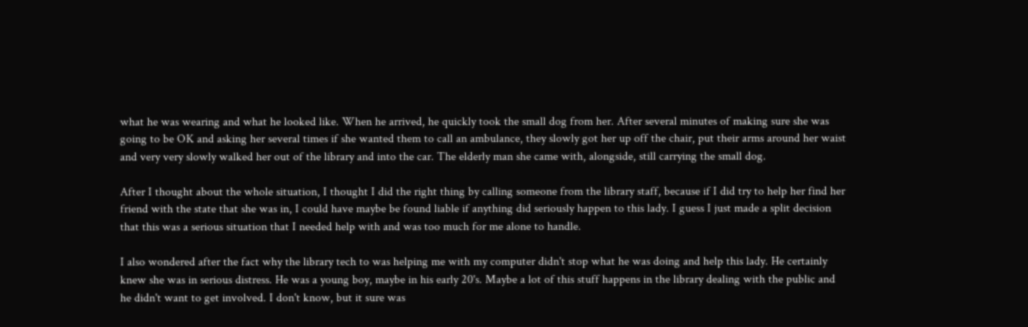what he was wearing and what he looked like. When he arrived, he quickly took the small dog from her. After several minutes of making sure she was going to be OK and asking her several times if she wanted them to call an ambulance, they slowly got her up off the chair, put their arms around her waist and very very slowly walked her out of the library and into the car. The elderly man she came with, alongside, still carrying the small dog.

After I thought about the whole situation, I thought I did the right thing by calling someone from the library staff, because if I did try to help her find her friend with the state that she was in, I could have maybe be found liable if anything did seriously happen to this lady. I guess I just made a split decision that this was a serious situation that I needed help with and was too much for me alone to handle.

I also wondered after the fact why the library tech to was helping me with my computer didn't stop what he was doing and help this lady. He certainly knew she was in serious distress. He was a young boy, maybe in his early 20's. Maybe a lot of this stuff happens in the library dealing with the public and he didn't want to get involved. I don't know, but it sure was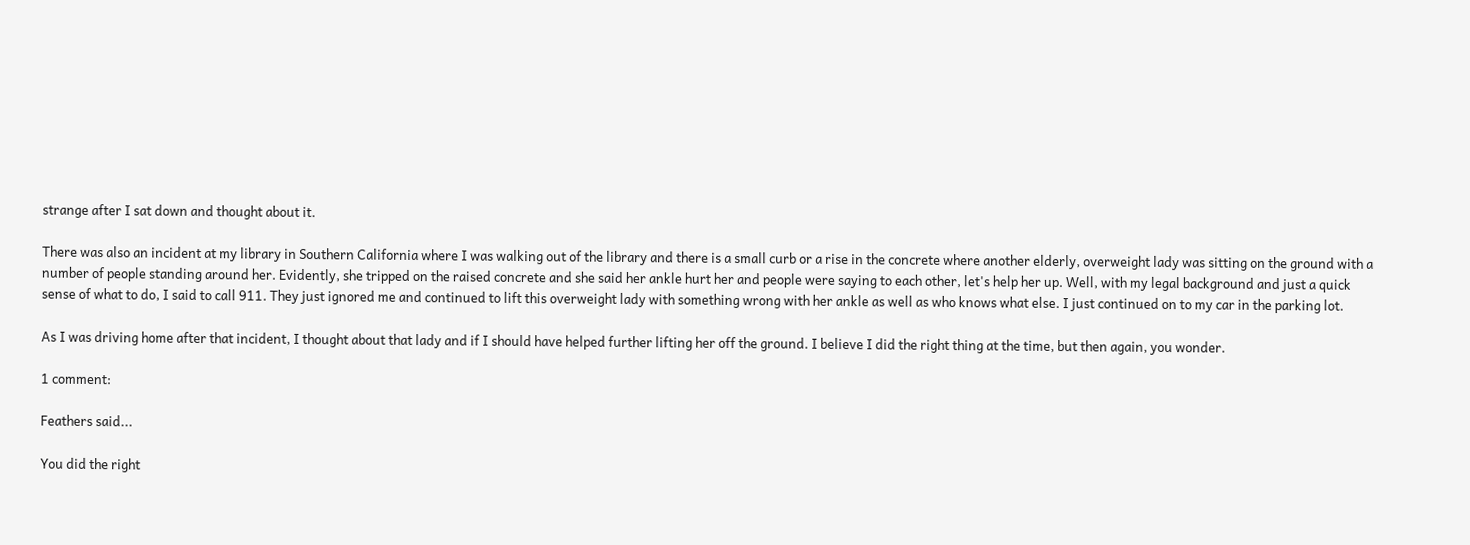strange after I sat down and thought about it.

There was also an incident at my library in Southern California where I was walking out of the library and there is a small curb or a rise in the concrete where another elderly, overweight lady was sitting on the ground with a number of people standing around her. Evidently, she tripped on the raised concrete and she said her ankle hurt her and people were saying to each other, let's help her up. Well, with my legal background and just a quick sense of what to do, I said to call 911. They just ignored me and continued to lift this overweight lady with something wrong with her ankle as well as who knows what else. I just continued on to my car in the parking lot.

As I was driving home after that incident, I thought about that lady and if I should have helped further lifting her off the ground. I believe I did the right thing at the time, but then again, you wonder.

1 comment:

Feathers said...

You did the right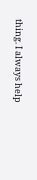thing. I always help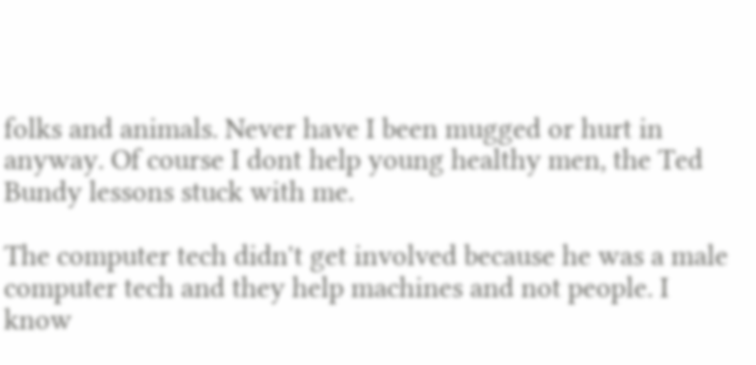folks and animals. Never have I been mugged or hurt in anyway. Of course I dont help young healthy men, the Ted Bundy lessons stuck with me.

The computer tech didn't get involved because he was a male computer tech and they help machines and not people. I know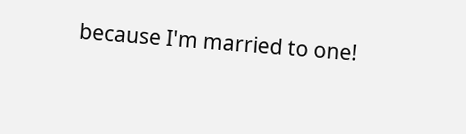because I'm married to one!